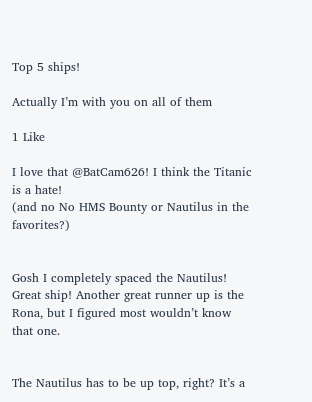Top 5 ships!

Actually I’m with you on all of them

1 Like

I love that @BatCam626! I think the Titanic is a hate!
(and no No HMS Bounty or Nautilus in the favorites?)


Gosh I completely spaced the Nautilus! Great ship! Another great runner up is the Rona, but I figured most wouldn’t know that one.


The Nautilus has to be up top, right? It’s a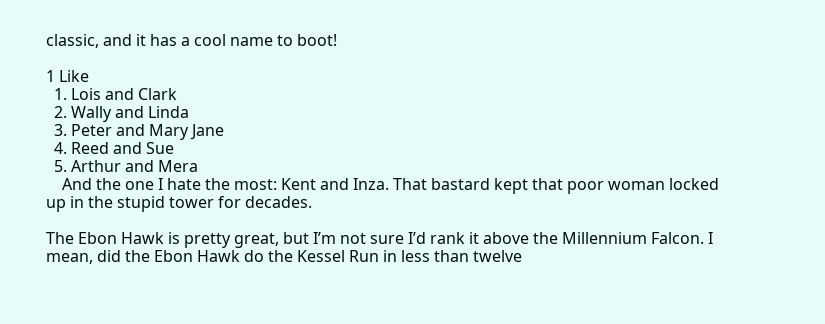classic, and it has a cool name to boot!

1 Like
  1. Lois and Clark
  2. Wally and Linda
  3. Peter and Mary Jane
  4. Reed and Sue
  5. Arthur and Mera
    And the one I hate the most: Kent and Inza. That bastard kept that poor woman locked up in the stupid tower for decades.

The Ebon Hawk is pretty great, but I’m not sure I’d rank it above the Millennium Falcon. I mean, did the Ebon Hawk do the Kessel Run in less than twelve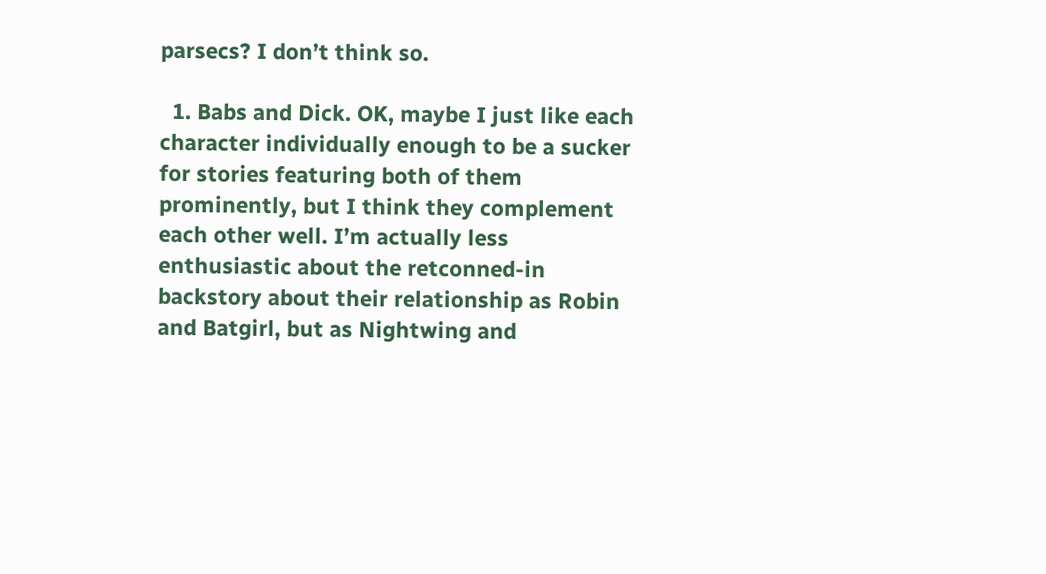parsecs? I don’t think so.

  1. Babs and Dick. OK, maybe I just like each character individually enough to be a sucker for stories featuring both of them prominently, but I think they complement each other well. I’m actually less enthusiastic about the retconned-in backstory about their relationship as Robin and Batgirl, but as Nightwing and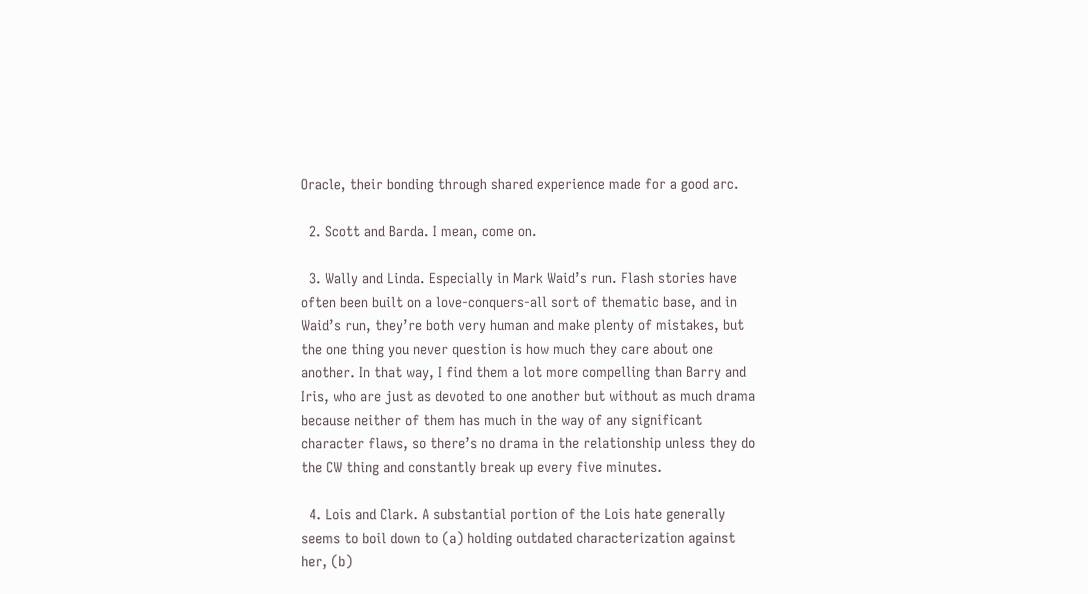Oracle, their bonding through shared experience made for a good arc.

  2. Scott and Barda. I mean, come on.

  3. Wally and Linda. Especially in Mark Waid’s run. Flash stories have often been built on a love-conquers-all sort of thematic base, and in Waid’s run, they’re both very human and make plenty of mistakes, but the one thing you never question is how much they care about one another. In that way, I find them a lot more compelling than Barry and Iris, who are just as devoted to one another but without as much drama because neither of them has much in the way of any significant character flaws, so there’s no drama in the relationship unless they do the CW thing and constantly break up every five minutes.

  4. Lois and Clark. A substantial portion of the Lois hate generally seems to boil down to (a) holding outdated characterization against her, (b)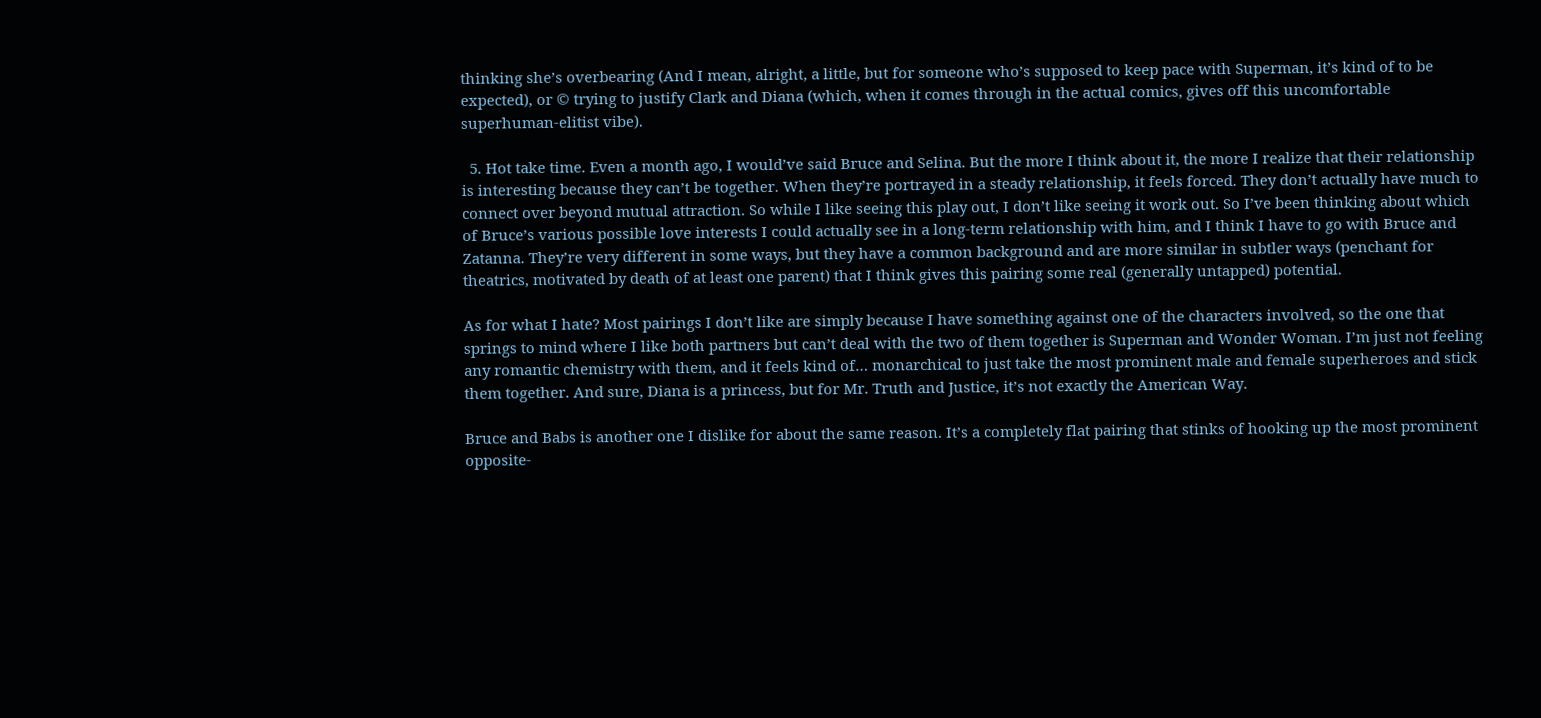thinking she’s overbearing (And I mean, alright, a little, but for someone who’s supposed to keep pace with Superman, it’s kind of to be expected), or © trying to justify Clark and Diana (which, when it comes through in the actual comics, gives off this uncomfortable superhuman-elitist vibe).

  5. Hot take time. Even a month ago, I would’ve said Bruce and Selina. But the more I think about it, the more I realize that their relationship is interesting because they can’t be together. When they’re portrayed in a steady relationship, it feels forced. They don’t actually have much to connect over beyond mutual attraction. So while I like seeing this play out, I don’t like seeing it work out. So I’ve been thinking about which of Bruce’s various possible love interests I could actually see in a long-term relationship with him, and I think I have to go with Bruce and Zatanna. They’re very different in some ways, but they have a common background and are more similar in subtler ways (penchant for theatrics, motivated by death of at least one parent) that I think gives this pairing some real (generally untapped) potential.

As for what I hate? Most pairings I don’t like are simply because I have something against one of the characters involved, so the one that springs to mind where I like both partners but can’t deal with the two of them together is Superman and Wonder Woman. I’m just not feeling any romantic chemistry with them, and it feels kind of… monarchical to just take the most prominent male and female superheroes and stick them together. And sure, Diana is a princess, but for Mr. Truth and Justice, it’s not exactly the American Way.

Bruce and Babs is another one I dislike for about the same reason. It’s a completely flat pairing that stinks of hooking up the most prominent opposite-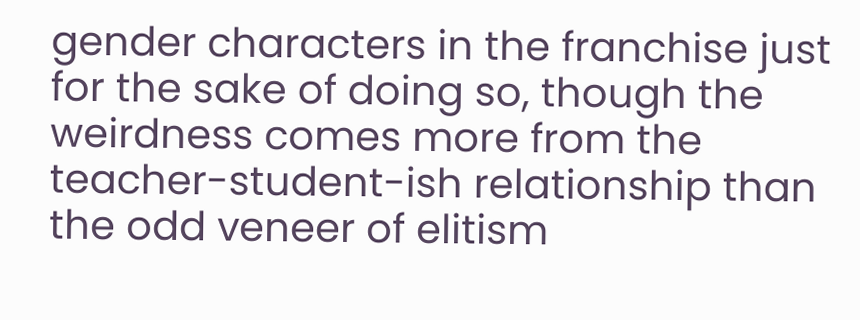gender characters in the franchise just for the sake of doing so, though the weirdness comes more from the teacher-student-ish relationship than the odd veneer of elitism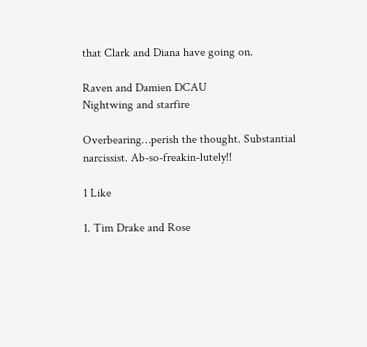that Clark and Diana have going on.

Raven and Damien DCAU
Nightwing and starfire

Overbearing…perish the thought. Substantial narcissist. Ab-so-freakin-lutely!!

1 Like

1. Tim Drake and Rose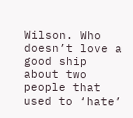Wilson. Who doesn’t love a good ship about two people that used to ‘hate’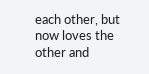each other, but now loves the other and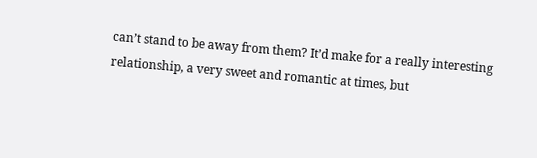can’t stand to be away from them? It’d make for a really interesting relationship, a very sweet and romantic at times, but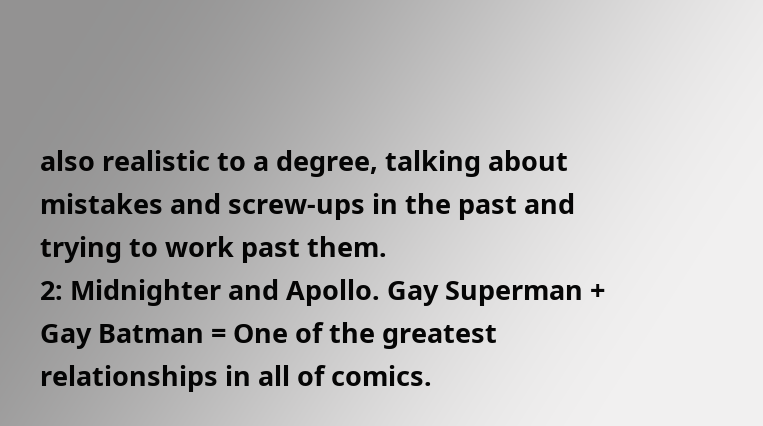also realistic to a degree, talking about mistakes and screw-ups in the past and trying to work past them.
2: Midnighter and Apollo. Gay Superman + Gay Batman = One of the greatest relationships in all of comics.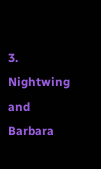3. Nightwing and Barbara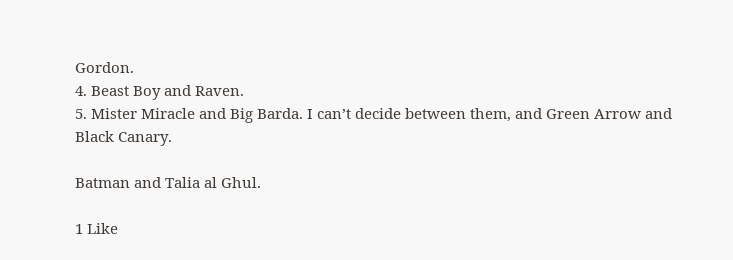Gordon.
4. Beast Boy and Raven.
5. Mister Miracle and Big Barda. I can’t decide between them, and Green Arrow and Black Canary.

Batman and Talia al Ghul.

1 Like